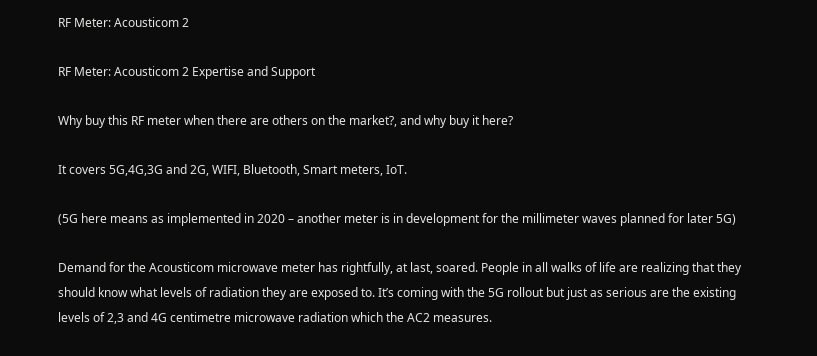RF Meter: Acousticom 2

RF Meter: Acousticom 2 Expertise and Support

Why buy this RF meter when there are others on the market?, and why buy it here?

It covers 5G,4G,3G and 2G, WIFI, Bluetooth, Smart meters, IoT.

(5G here means as implemented in 2020 – another meter is in development for the millimeter waves planned for later 5G)

Demand for the Acousticom microwave meter has rightfully, at last, soared. People in all walks of life are realizing that they should know what levels of radiation they are exposed to. It’s coming with the 5G rollout but just as serious are the existing levels of 2,3 and 4G centimetre microwave radiation which the AC2 measures.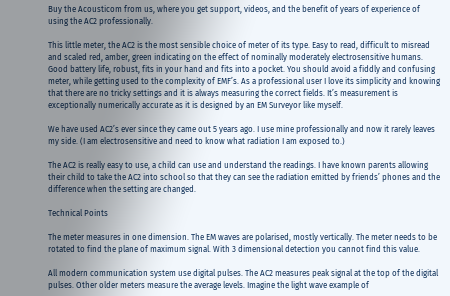Buy the Acousticom from us, where you get support, videos, and the benefit of years of experience of using the AC2 professionally.

This little meter, the AC2 is the most sensible choice of meter of its type. Easy to read, difficult to misread and scaled red, amber, green indicating on the effect of nominally moderately electrosensitive humans. Good battery life, robust, fits in your hand and fits into a pocket. You should avoid a fiddly and confusing meter, while getting used to the complexity of EMF’s. As a professional user I love its simplicity and knowing that there are no tricky settings and it is always measuring the correct fields. It’s measurement is exceptionally numerically accurate as it is designed by an EM Surveyor like myself.

We have used AC2’s ever since they came out 5 years ago. I use mine professionally and now it rarely leaves my side. (I am electrosensitive and need to know what radiation I am exposed to.)

The AC2 is really easy to use, a child can use and understand the readings. I have known parents allowing their child to take the AC2 into school so that they can see the radiation emitted by friends’ phones and the difference when the setting are changed.

Technical Points

The meter measures in one dimension. The EM waves are polarised, mostly vertically. The meter needs to be rotated to find the plane of maximum signal. With 3 dimensional detection you cannot find this value.

All modern communication system use digital pulses. The AC2 measures peak signal at the top of the digital pulses. Other older meters measure the average levels. Imagine the light wave example of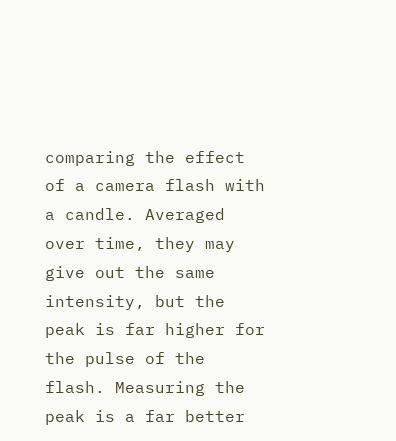comparing the effect of a camera flash with a candle. Averaged over time, they may give out the same intensity, but the peak is far higher for the pulse of the flash. Measuring the peak is a far better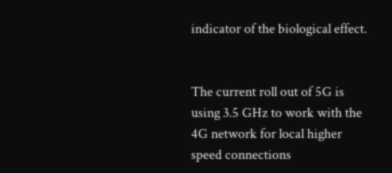indicator of the biological effect.


The current roll out of 5G is using 3.5 GHz to work with the 4G network for local higher speed connections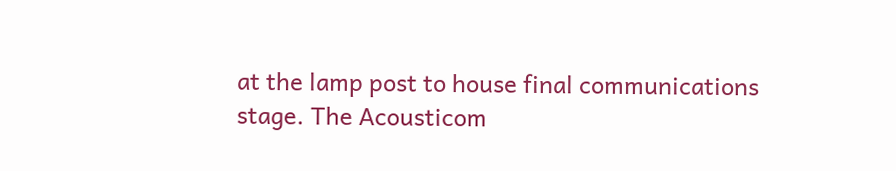at the lamp post to house final communications stage. The Acousticom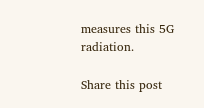measures this 5G radiation.

Share this post